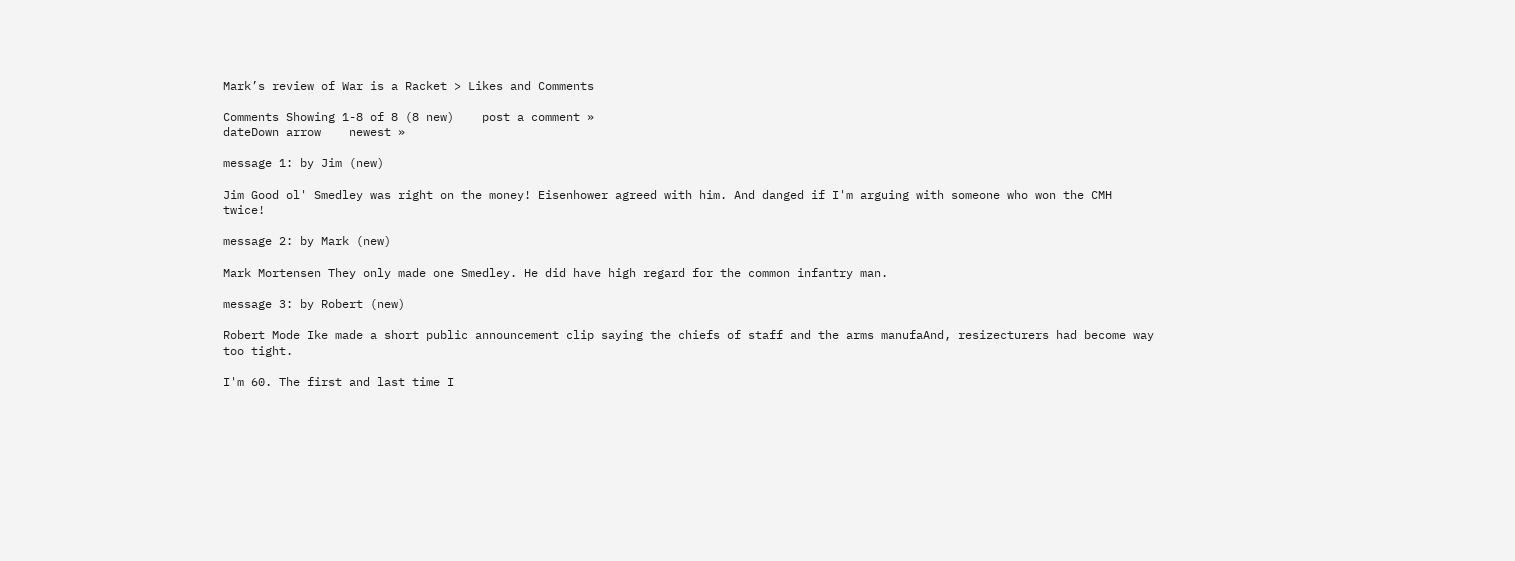Mark’s review of War is a Racket > Likes and Comments

Comments Showing 1-8 of 8 (8 new)    post a comment »
dateDown arrow    newest »

message 1: by Jim (new)

Jim Good ol' Smedley was right on the money! Eisenhower agreed with him. And danged if I'm arguing with someone who won the CMH twice!

message 2: by Mark (new)

Mark Mortensen They only made one Smedley. He did have high regard for the common infantry man.

message 3: by Robert (new)

Robert Mode Ike made a short public announcement clip saying the chiefs of staff and the arms manufaAnd, resizecturers had become way too tight.

I'm 60. The first and last time I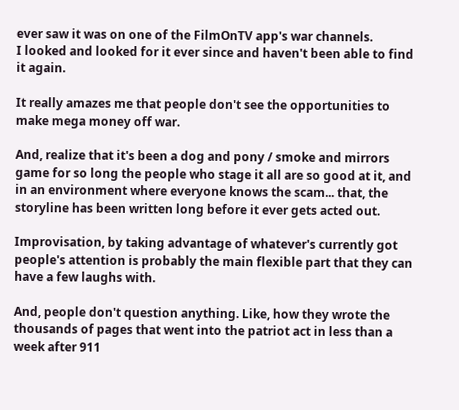ever saw it was on one of the FilmOnTV app's war channels.
I looked and looked for it ever since and haven't been able to find it again.

It really amazes me that people don't see the opportunities to make mega money off war.

And, realize that it's been a dog and pony / smoke and mirrors game for so long the people who stage it all are so good at it, and in an environment where everyone knows the scam... that, the storyline has been written long before it ever gets acted out.

Improvisation, by taking advantage of whatever's currently got people's attention is probably the main flexible part that they can have a few laughs with.

And, people don't question anything. Like, how they wrote the thousands of pages that went into the patriot act in less than a week after 911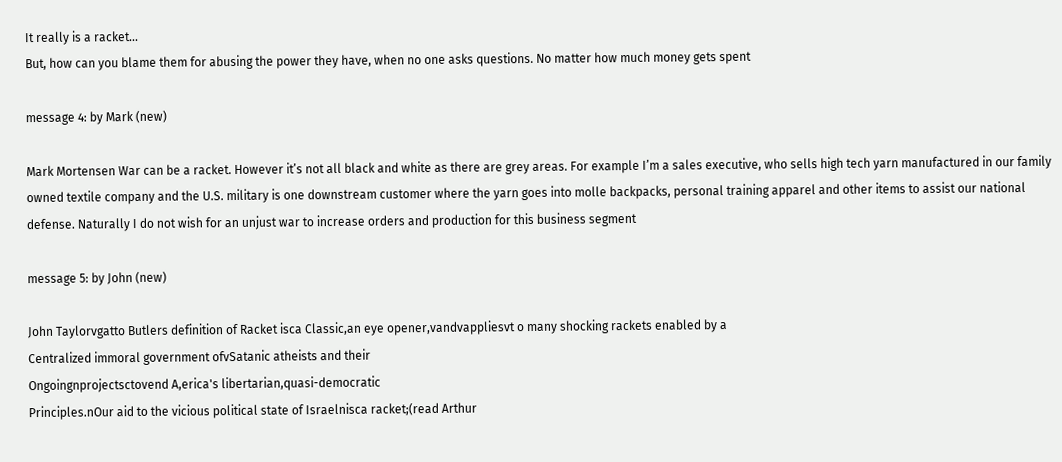It really is a racket...
But, how can you blame them for abusing the power they have, when no one asks questions. No matter how much money gets spent

message 4: by Mark (new)

Mark Mortensen War can be a racket. However it’s not all black and white as there are grey areas. For example I’m a sales executive, who sells high tech yarn manufactured in our family owned textile company and the U.S. military is one downstream customer where the yarn goes into molle backpacks, personal training apparel and other items to assist our national defense. Naturally I do not wish for an unjust war to increase orders and production for this business segment

message 5: by John (new)

John Taylorvgatto Butlers definition of Racket isca Classic,an eye opener,vandvappliesvt o many shocking rackets enabled by a
Centralized immoral government ofvSatanic atheists and their
Ongoingnprojectsctovend A,erica's libertarian,quasi-democratic
Principles.nOur aid to the vicious political state of Israelnisca racket;(read Arthur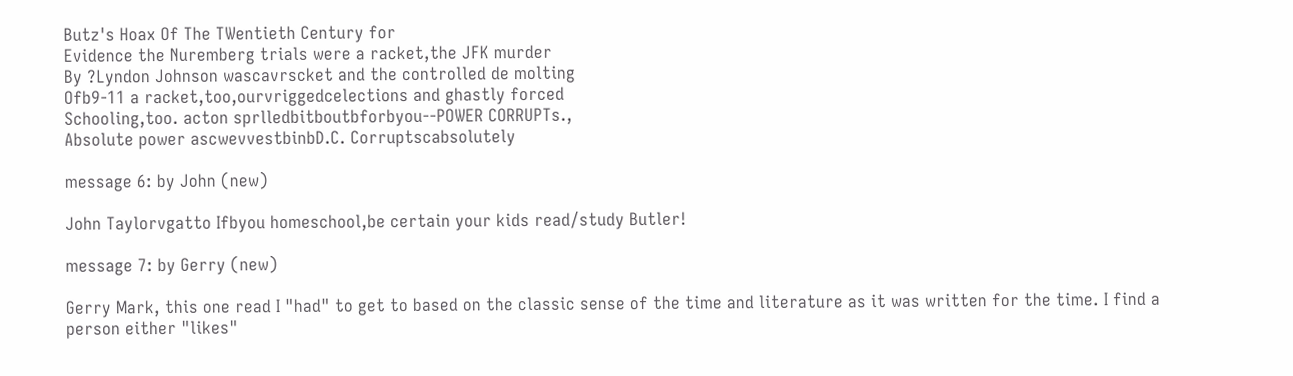Butz's Hoax Of The TWentieth Century for
Evidence the Nuremberg trials were a racket,the JFK murder
By ?Lyndon Johnson wascavrscket and the controlled de molting
Ofb9-11 a racket,too,ourvriggedcelections and ghastly forced
Schooling,too. acton sprlledbitboutbforbyou--POWER CORRUPTs.,
Absolute power ascwevvestbinbD.C. Corruptscabsolutely

message 6: by John (new)

John Taylorvgatto Ifbyou homeschool,be certain your kids read/study Butler!

message 7: by Gerry (new)

Gerry Mark, this one read I "had" to get to based on the classic sense of the time and literature as it was written for the time. I find a person either "likes"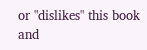or "dislikes" this book and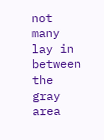not many lay in between the gray area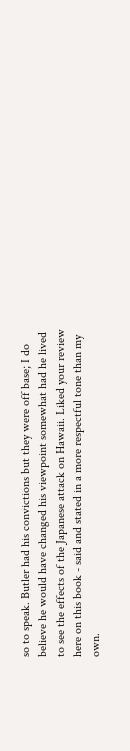so to speak. Butler had his convictions but they were off base; I do believe he would have changed his viewpoint somewhat had he lived to see the effects of the Japanese attack on Hawaii. Liked your review here on this book - said and stated in a more respectful tone than my own.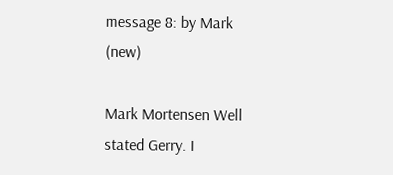message 8: by Mark (new)

Mark Mortensen Well stated Gerry. I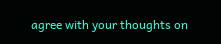agree with your thoughts on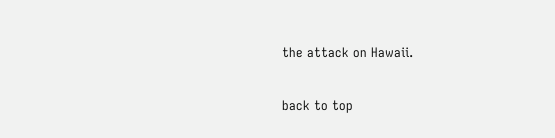the attack on Hawaii.

back to top